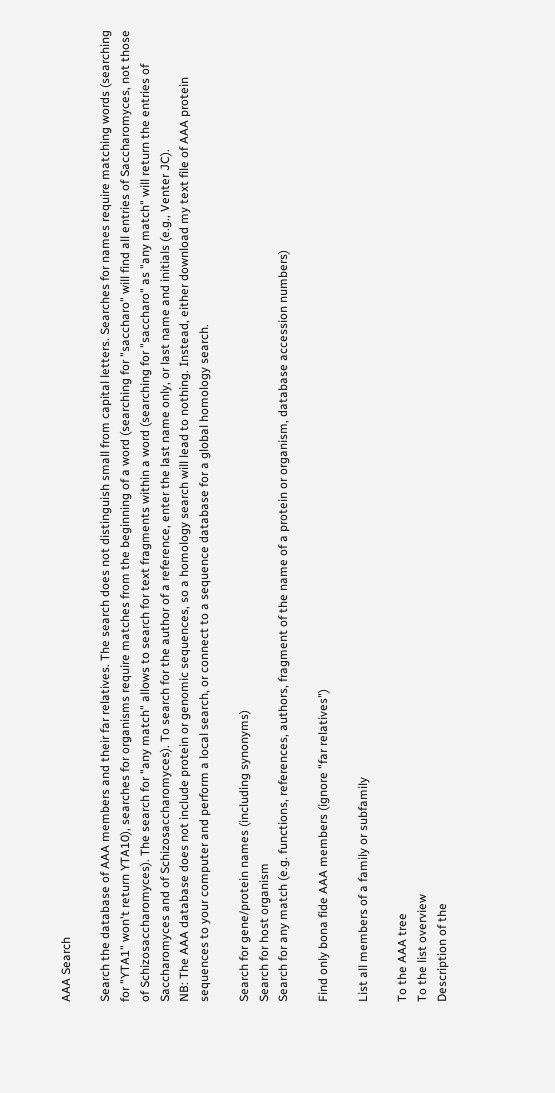AAA Search

Search the database of AAA members and their far relatives. The search does not distinguish small from capital letters. Searches for names require matching words (searching for "YTA1" won't return YTA10), searches for organisms require matches from the beginning of a word (searching for "saccharo" will find all entries of Saccharomyces, not those of Schizosaccharomyces). The search for "any match" allows to search for text fragments within a word (searching for "saccharo" as "any match" will return the entries of Saccharomyces and of Schizosaccharomyces). To search for the author of a reference, enter the last name only, or last name and initials (e.g., Venter JC).
NB: The AAA database does not include protein or genomic sequences, so a homology search will lead to nothing. Instead, either download my text file of AAA protein sequences to your computer and perform a local search, or connect to a sequence database for a global homology search.

Search for gene/protein names (including synonyms)
Search for host organism
Search for any match (e.g. functions, references, authors, fragment of the name of a protein or organism, database accession numbers)

Find only bona fide AAA members (ignore "far relatives")

List all members of a family or subfamily

To the AAA tree
To the list overview
Description of the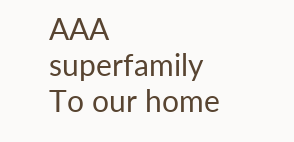AAA superfamily
To our home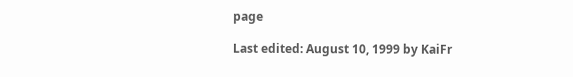page

Last edited: August 10, 1999 by KaiFr